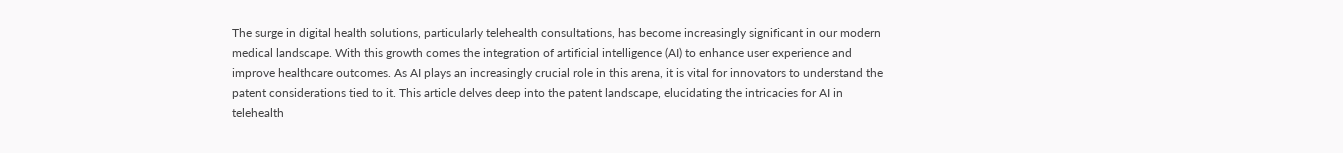The surge in digital health solutions, particularly telehealth consultations, has become increasingly significant in our modern medical landscape. With this growth comes the integration of artificial intelligence (AI) to enhance user experience and improve healthcare outcomes. As AI plays an increasingly crucial role in this arena, it is vital for innovators to understand the patent considerations tied to it. This article delves deep into the patent landscape, elucidating the intricacies for AI in telehealth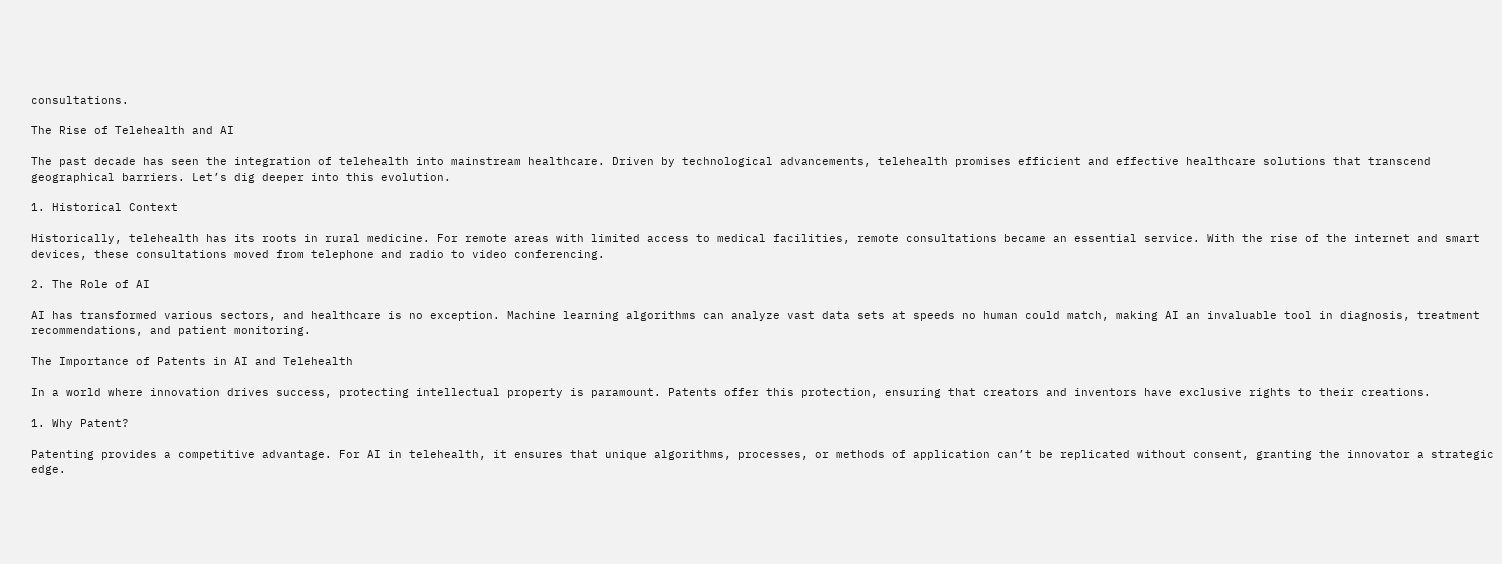consultations.

The Rise of Telehealth and AI

The past decade has seen the integration of telehealth into mainstream healthcare. Driven by technological advancements, telehealth promises efficient and effective healthcare solutions that transcend geographical barriers. Let’s dig deeper into this evolution.

1. Historical Context

Historically, telehealth has its roots in rural medicine. For remote areas with limited access to medical facilities, remote consultations became an essential service. With the rise of the internet and smart devices, these consultations moved from telephone and radio to video conferencing.

2. The Role of AI

AI has transformed various sectors, and healthcare is no exception. Machine learning algorithms can analyze vast data sets at speeds no human could match, making AI an invaluable tool in diagnosis, treatment recommendations, and patient monitoring.

The Importance of Patents in AI and Telehealth

In a world where innovation drives success, protecting intellectual property is paramount. Patents offer this protection, ensuring that creators and inventors have exclusive rights to their creations.

1. Why Patent?

Patenting provides a competitive advantage. For AI in telehealth, it ensures that unique algorithms, processes, or methods of application can’t be replicated without consent, granting the innovator a strategic edge.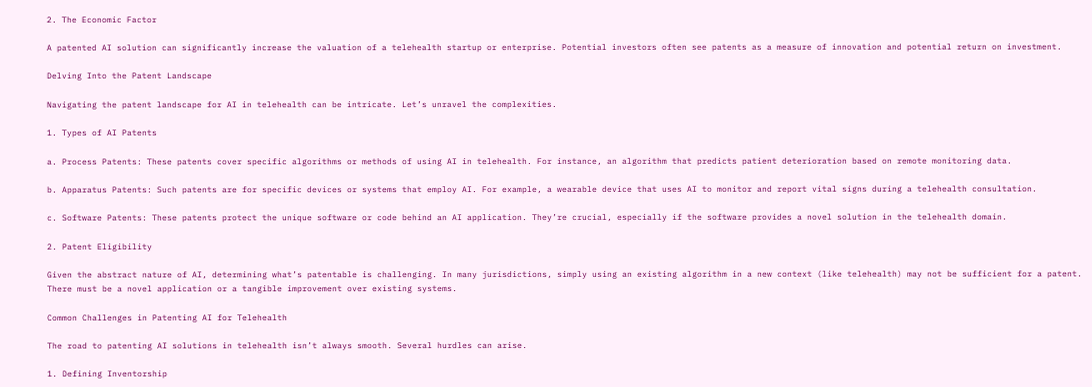2. The Economic Factor

A patented AI solution can significantly increase the valuation of a telehealth startup or enterprise. Potential investors often see patents as a measure of innovation and potential return on investment.

Delving Into the Patent Landscape

Navigating the patent landscape for AI in telehealth can be intricate. Let’s unravel the complexities.

1. Types of AI Patents

a. Process Patents: These patents cover specific algorithms or methods of using AI in telehealth. For instance, an algorithm that predicts patient deterioration based on remote monitoring data.

b. Apparatus Patents: Such patents are for specific devices or systems that employ AI. For example, a wearable device that uses AI to monitor and report vital signs during a telehealth consultation.

c. Software Patents: These patents protect the unique software or code behind an AI application. They’re crucial, especially if the software provides a novel solution in the telehealth domain.

2. Patent Eligibility

Given the abstract nature of AI, determining what’s patentable is challenging. In many jurisdictions, simply using an existing algorithm in a new context (like telehealth) may not be sufficient for a patent. There must be a novel application or a tangible improvement over existing systems.

Common Challenges in Patenting AI for Telehealth

The road to patenting AI solutions in telehealth isn’t always smooth. Several hurdles can arise.

1. Defining Inventorship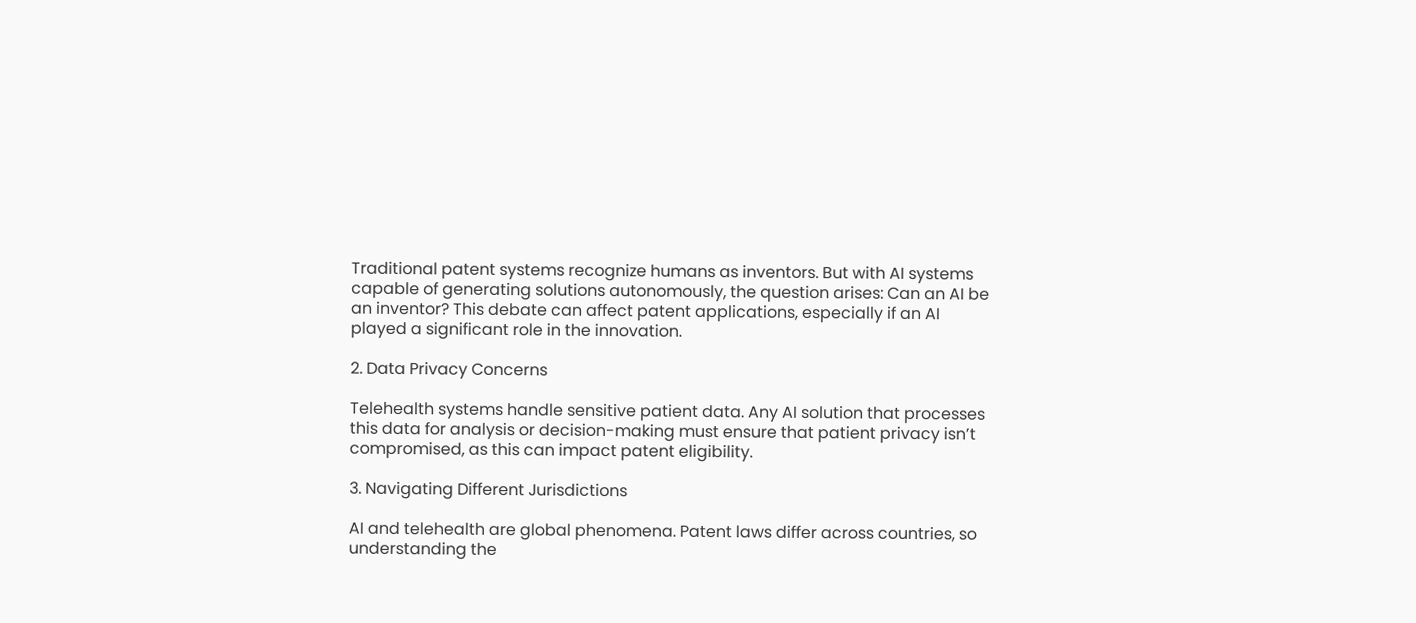Traditional patent systems recognize humans as inventors. But with AI systems capable of generating solutions autonomously, the question arises: Can an AI be an inventor? This debate can affect patent applications, especially if an AI played a significant role in the innovation.

2. Data Privacy Concerns

Telehealth systems handle sensitive patient data. Any AI solution that processes this data for analysis or decision-making must ensure that patient privacy isn’t compromised, as this can impact patent eligibility.

3. Navigating Different Jurisdictions

AI and telehealth are global phenomena. Patent laws differ across countries, so understanding the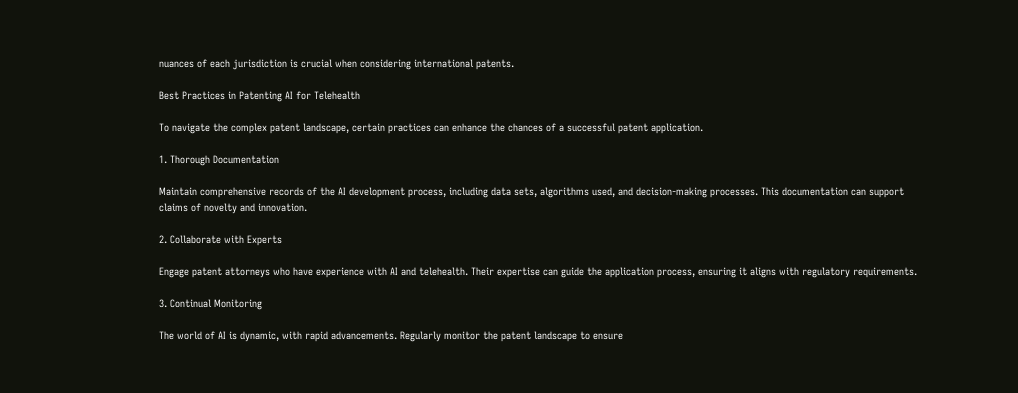nuances of each jurisdiction is crucial when considering international patents.

Best Practices in Patenting AI for Telehealth

To navigate the complex patent landscape, certain practices can enhance the chances of a successful patent application.

1. Thorough Documentation

Maintain comprehensive records of the AI development process, including data sets, algorithms used, and decision-making processes. This documentation can support claims of novelty and innovation.

2. Collaborate with Experts

Engage patent attorneys who have experience with AI and telehealth. Their expertise can guide the application process, ensuring it aligns with regulatory requirements.

3. Continual Monitoring

The world of AI is dynamic, with rapid advancements. Regularly monitor the patent landscape to ensure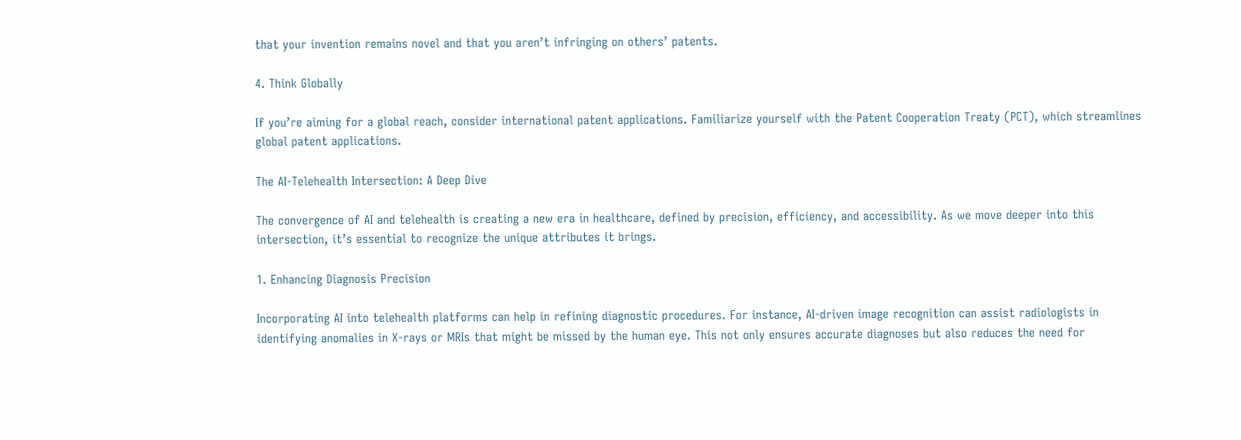that your invention remains novel and that you aren’t infringing on others’ patents.

4. Think Globally

If you’re aiming for a global reach, consider international patent applications. Familiarize yourself with the Patent Cooperation Treaty (PCT), which streamlines global patent applications.

The AI-Telehealth Intersection: A Deep Dive

The convergence of AI and telehealth is creating a new era in healthcare, defined by precision, efficiency, and accessibility. As we move deeper into this intersection, it’s essential to recognize the unique attributes it brings.

1. Enhancing Diagnosis Precision

Incorporating AI into telehealth platforms can help in refining diagnostic procedures. For instance, AI-driven image recognition can assist radiologists in identifying anomalies in X-rays or MRIs that might be missed by the human eye. This not only ensures accurate diagnoses but also reduces the need for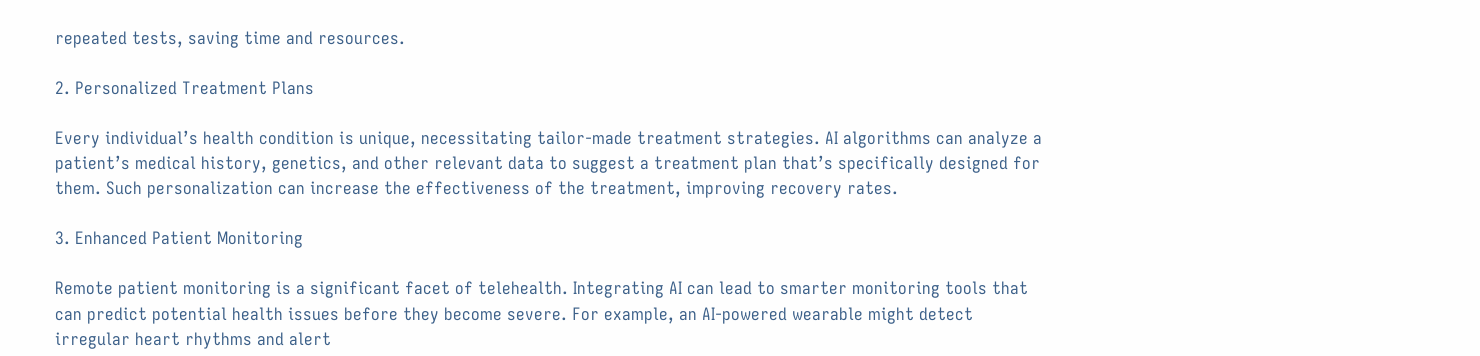repeated tests, saving time and resources.

2. Personalized Treatment Plans

Every individual’s health condition is unique, necessitating tailor-made treatment strategies. AI algorithms can analyze a patient’s medical history, genetics, and other relevant data to suggest a treatment plan that’s specifically designed for them. Such personalization can increase the effectiveness of the treatment, improving recovery rates.

3. Enhanced Patient Monitoring

Remote patient monitoring is a significant facet of telehealth. Integrating AI can lead to smarter monitoring tools that can predict potential health issues before they become severe. For example, an AI-powered wearable might detect irregular heart rhythms and alert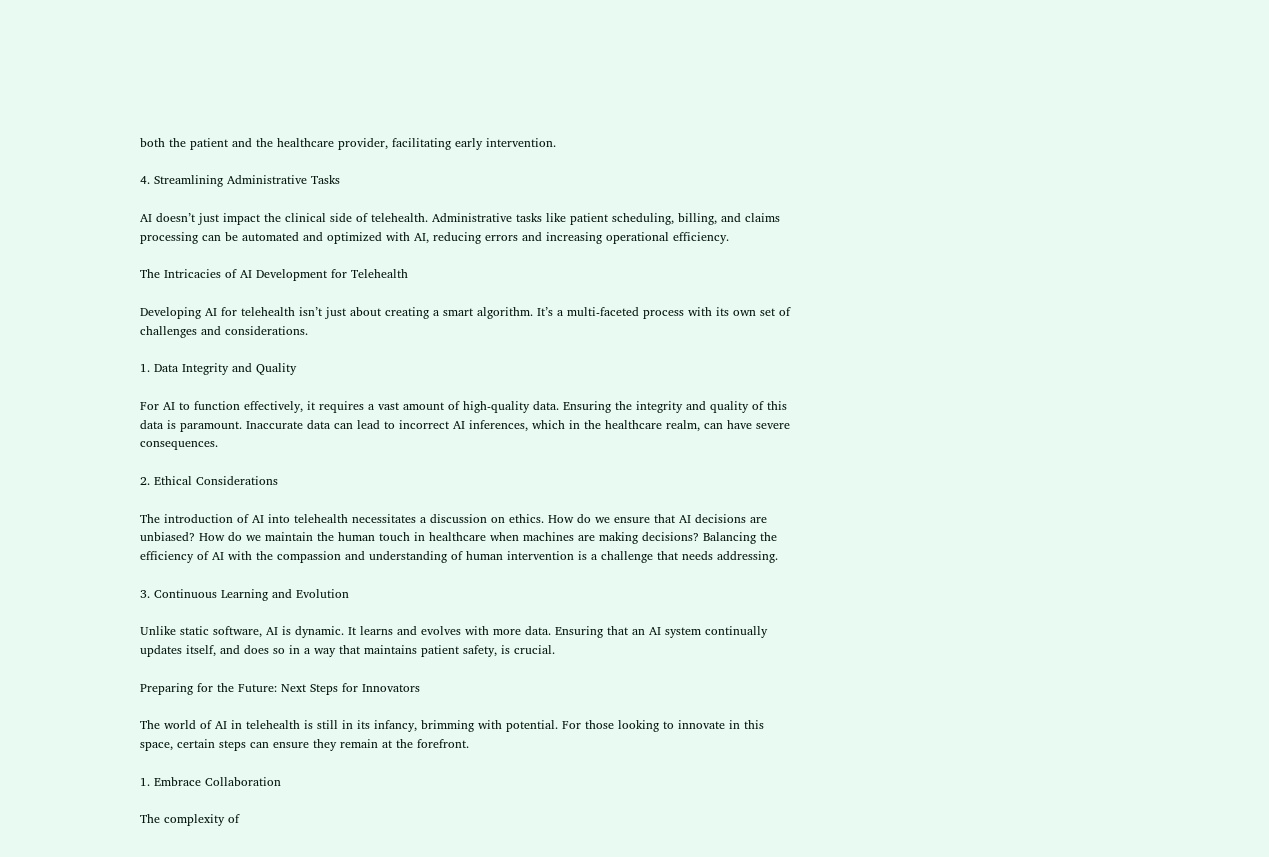both the patient and the healthcare provider, facilitating early intervention.

4. Streamlining Administrative Tasks

AI doesn’t just impact the clinical side of telehealth. Administrative tasks like patient scheduling, billing, and claims processing can be automated and optimized with AI, reducing errors and increasing operational efficiency.

The Intricacies of AI Development for Telehealth

Developing AI for telehealth isn’t just about creating a smart algorithm. It’s a multi-faceted process with its own set of challenges and considerations.

1. Data Integrity and Quality

For AI to function effectively, it requires a vast amount of high-quality data. Ensuring the integrity and quality of this data is paramount. Inaccurate data can lead to incorrect AI inferences, which in the healthcare realm, can have severe consequences.

2. Ethical Considerations

The introduction of AI into telehealth necessitates a discussion on ethics. How do we ensure that AI decisions are unbiased? How do we maintain the human touch in healthcare when machines are making decisions? Balancing the efficiency of AI with the compassion and understanding of human intervention is a challenge that needs addressing.

3. Continuous Learning and Evolution

Unlike static software, AI is dynamic. It learns and evolves with more data. Ensuring that an AI system continually updates itself, and does so in a way that maintains patient safety, is crucial.

Preparing for the Future: Next Steps for Innovators

The world of AI in telehealth is still in its infancy, brimming with potential. For those looking to innovate in this space, certain steps can ensure they remain at the forefront.

1. Embrace Collaboration

The complexity of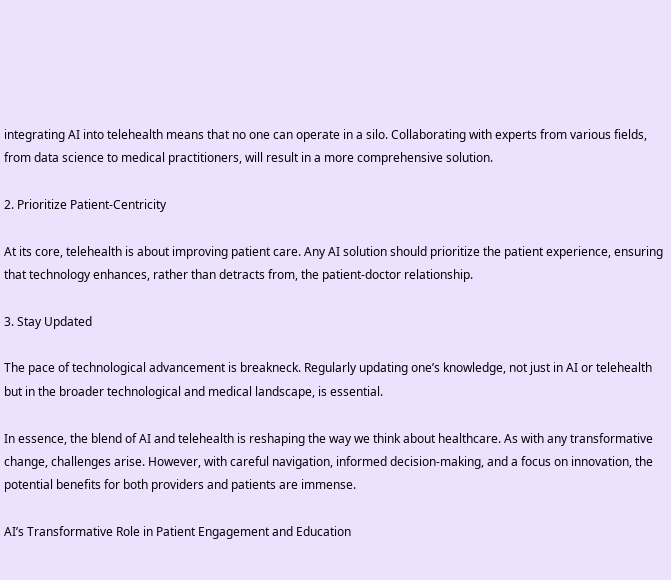integrating AI into telehealth means that no one can operate in a silo. Collaborating with experts from various fields, from data science to medical practitioners, will result in a more comprehensive solution.

2. Prioritize Patient-Centricity

At its core, telehealth is about improving patient care. Any AI solution should prioritize the patient experience, ensuring that technology enhances, rather than detracts from, the patient-doctor relationship.

3. Stay Updated

The pace of technological advancement is breakneck. Regularly updating one’s knowledge, not just in AI or telehealth but in the broader technological and medical landscape, is essential.

In essence, the blend of AI and telehealth is reshaping the way we think about healthcare. As with any transformative change, challenges arise. However, with careful navigation, informed decision-making, and a focus on innovation, the potential benefits for both providers and patients are immense.

AI’s Transformative Role in Patient Engagement and Education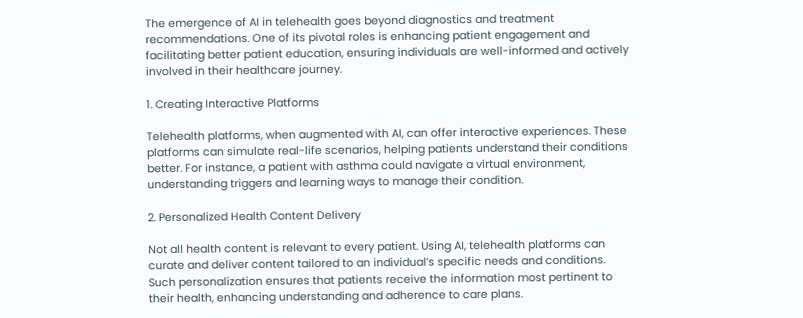The emergence of AI in telehealth goes beyond diagnostics and treatment recommendations. One of its pivotal roles is enhancing patient engagement and facilitating better patient education, ensuring individuals are well-informed and actively involved in their healthcare journey.

1. Creating Interactive Platforms

Telehealth platforms, when augmented with AI, can offer interactive experiences. These platforms can simulate real-life scenarios, helping patients understand their conditions better. For instance, a patient with asthma could navigate a virtual environment, understanding triggers and learning ways to manage their condition.

2. Personalized Health Content Delivery

Not all health content is relevant to every patient. Using AI, telehealth platforms can curate and deliver content tailored to an individual’s specific needs and conditions. Such personalization ensures that patients receive the information most pertinent to their health, enhancing understanding and adherence to care plans.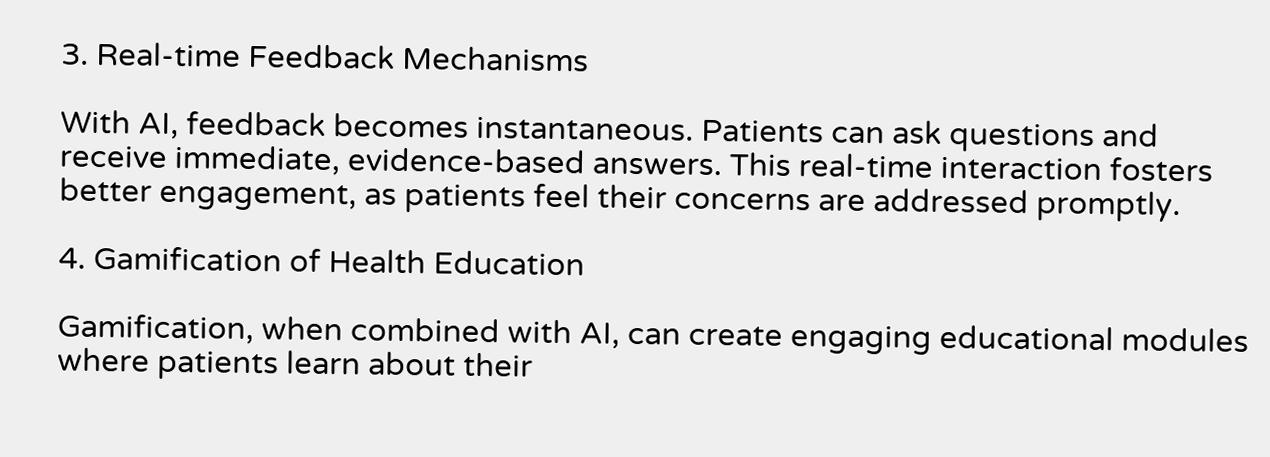3. Real-time Feedback Mechanisms

With AI, feedback becomes instantaneous. Patients can ask questions and receive immediate, evidence-based answers. This real-time interaction fosters better engagement, as patients feel their concerns are addressed promptly.

4. Gamification of Health Education

Gamification, when combined with AI, can create engaging educational modules where patients learn about their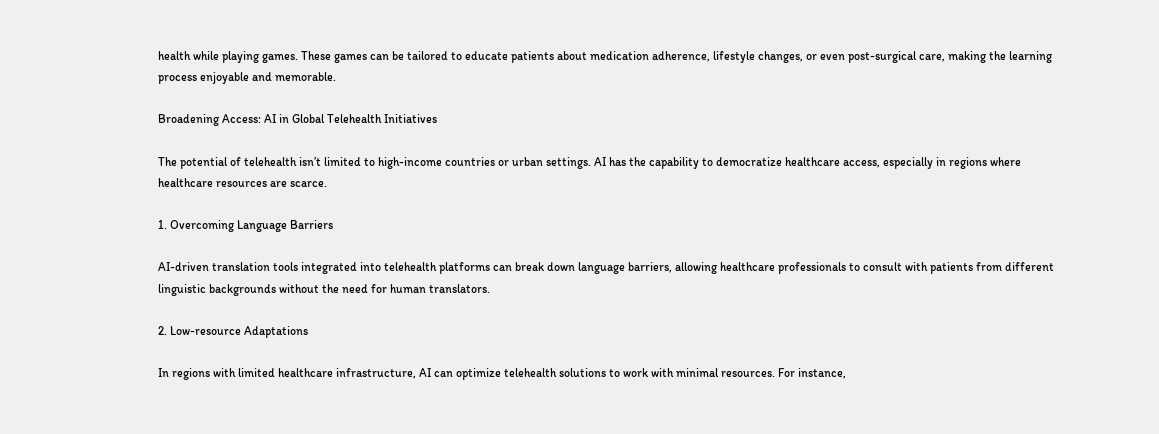health while playing games. These games can be tailored to educate patients about medication adherence, lifestyle changes, or even post-surgical care, making the learning process enjoyable and memorable.

Broadening Access: AI in Global Telehealth Initiatives

The potential of telehealth isn’t limited to high-income countries or urban settings. AI has the capability to democratize healthcare access, especially in regions where healthcare resources are scarce.

1. Overcoming Language Barriers

AI-driven translation tools integrated into telehealth platforms can break down language barriers, allowing healthcare professionals to consult with patients from different linguistic backgrounds without the need for human translators.

2. Low-resource Adaptations

In regions with limited healthcare infrastructure, AI can optimize telehealth solutions to work with minimal resources. For instance,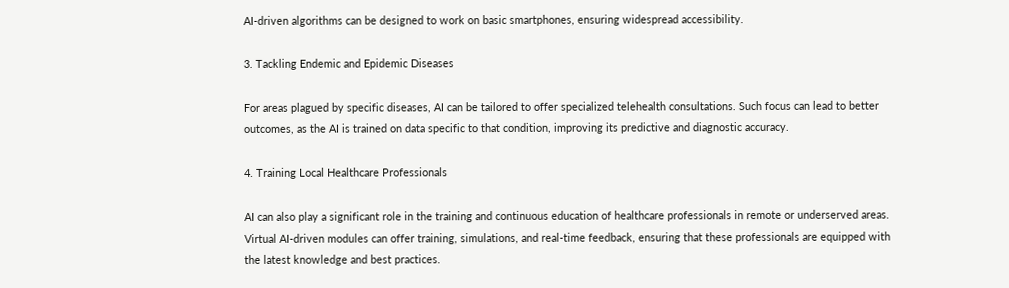AI-driven algorithms can be designed to work on basic smartphones, ensuring widespread accessibility.

3. Tackling Endemic and Epidemic Diseases

For areas plagued by specific diseases, AI can be tailored to offer specialized telehealth consultations. Such focus can lead to better outcomes, as the AI is trained on data specific to that condition, improving its predictive and diagnostic accuracy.

4. Training Local Healthcare Professionals

AI can also play a significant role in the training and continuous education of healthcare professionals in remote or underserved areas. Virtual AI-driven modules can offer training, simulations, and real-time feedback, ensuring that these professionals are equipped with the latest knowledge and best practices.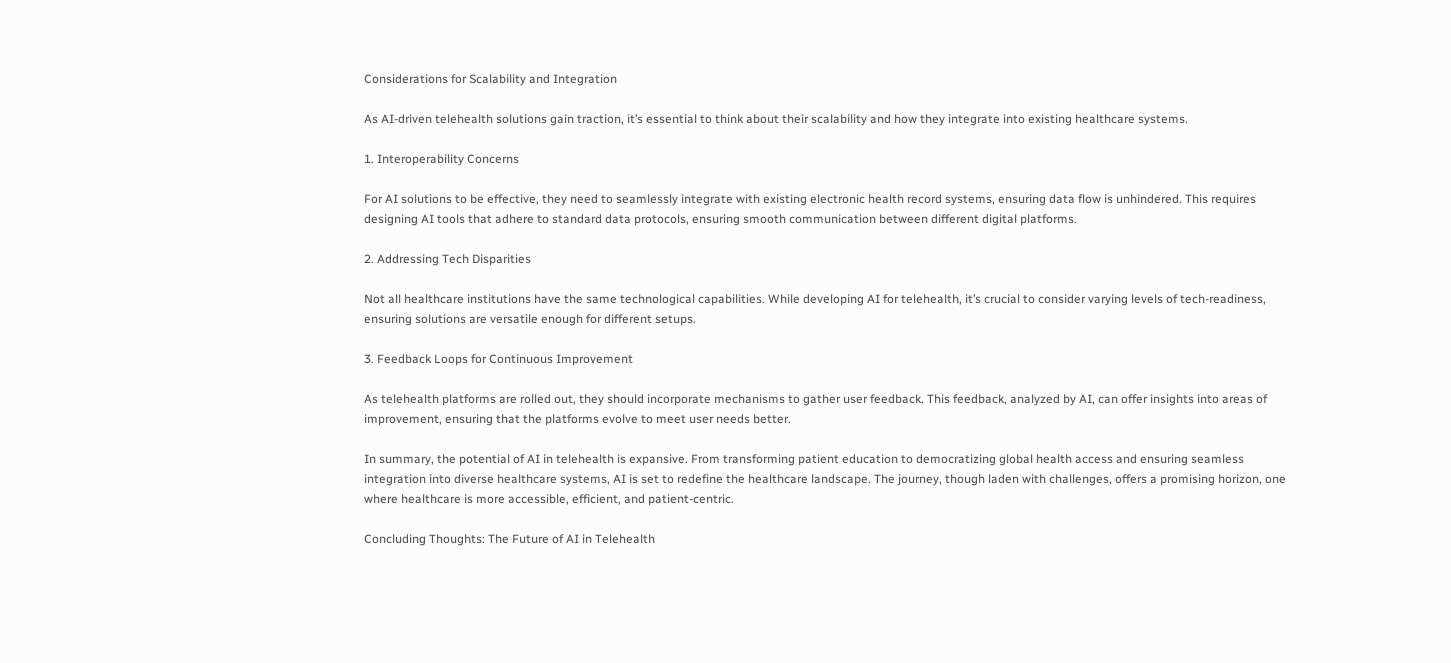Considerations for Scalability and Integration

As AI-driven telehealth solutions gain traction, it’s essential to think about their scalability and how they integrate into existing healthcare systems.

1. Interoperability Concerns

For AI solutions to be effective, they need to seamlessly integrate with existing electronic health record systems, ensuring data flow is unhindered. This requires designing AI tools that adhere to standard data protocols, ensuring smooth communication between different digital platforms.

2. Addressing Tech Disparities

Not all healthcare institutions have the same technological capabilities. While developing AI for telehealth, it’s crucial to consider varying levels of tech-readiness, ensuring solutions are versatile enough for different setups.

3. Feedback Loops for Continuous Improvement

As telehealth platforms are rolled out, they should incorporate mechanisms to gather user feedback. This feedback, analyzed by AI, can offer insights into areas of improvement, ensuring that the platforms evolve to meet user needs better.

In summary, the potential of AI in telehealth is expansive. From transforming patient education to democratizing global health access and ensuring seamless integration into diverse healthcare systems, AI is set to redefine the healthcare landscape. The journey, though laden with challenges, offers a promising horizon, one where healthcare is more accessible, efficient, and patient-centric.

Concluding Thoughts: The Future of AI in Telehealth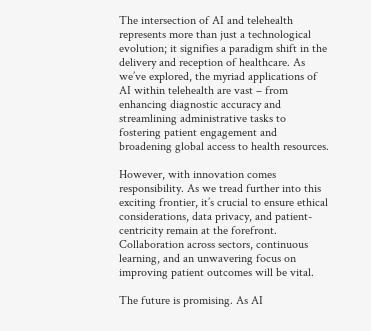The intersection of AI and telehealth represents more than just a technological evolution; it signifies a paradigm shift in the delivery and reception of healthcare. As we’ve explored, the myriad applications of AI within telehealth are vast – from enhancing diagnostic accuracy and streamlining administrative tasks to fostering patient engagement and broadening global access to health resources.

However, with innovation comes responsibility. As we tread further into this exciting frontier, it’s crucial to ensure ethical considerations, data privacy, and patient-centricity remain at the forefront. Collaboration across sectors, continuous learning, and an unwavering focus on improving patient outcomes will be vital.

The future is promising. As AI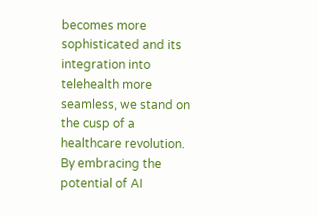becomes more sophisticated and its integration into telehealth more seamless, we stand on the cusp of a healthcare revolution. By embracing the potential of AI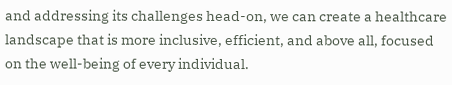and addressing its challenges head-on, we can create a healthcare landscape that is more inclusive, efficient, and above all, focused on the well-being of every individual.